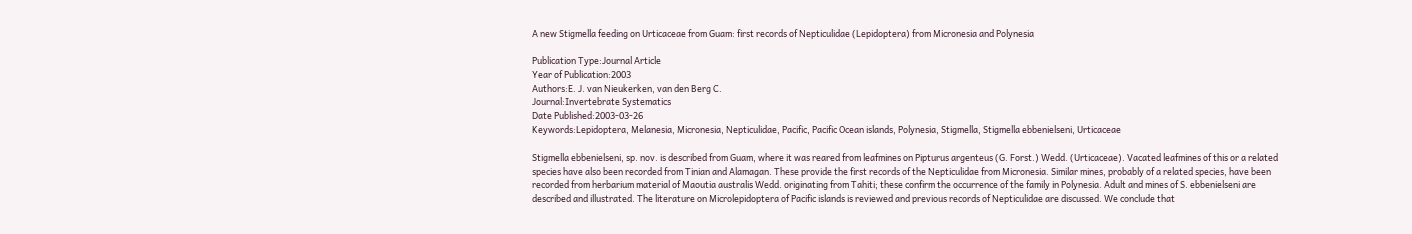A new Stigmella feeding on Urticaceae from Guam: first records of Nepticulidae (Lepidoptera) from Micronesia and Polynesia

Publication Type:Journal Article
Year of Publication:2003
Authors:E. J. van Nieukerken, van den Berg C.
Journal:Invertebrate Systematics
Date Published:2003-03-26
Keywords:Lepidoptera, Melanesia, Micronesia, Nepticulidae, Pacific, Pacific Ocean islands, Polynesia, Stigmella, Stigmella ebbenielseni, Urticaceae

Stigmella ebbenielseni, sp. nov. is described from Guam, where it was reared from leafmines on Pipturus argenteus (G. Forst.) Wedd. (Urticaceae). Vacated leafmines of this or a related species have also been recorded from Tinian and Alamagan. These provide the first records of the Nepticulidae from Micronesia. Similar mines, probably of a related species, have been recorded from herbarium material of Maoutia australis Wedd. originating from Tahiti; these confirm the occurrence of the family in Polynesia. Adult and mines of S. ebbenielseni are described and illustrated. The literature on Microlepidoptera of Pacific islands is reviewed and previous records of Nepticulidae are discussed. We conclude that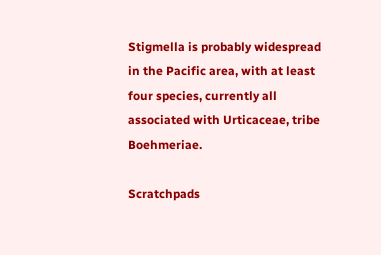Stigmella is probably widespread in the Pacific area, with at least four species, currently all associated with Urticaceae, tribe Boehmeriae.

Scratchpads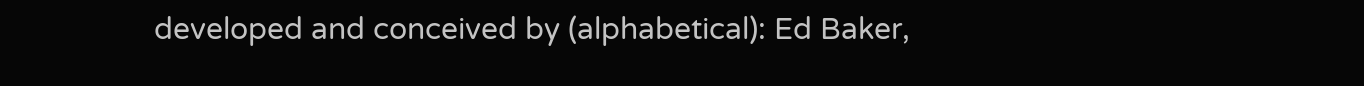developed and conceived by (alphabetical): Ed Baker,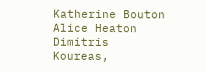Katherine Bouton Alice Heaton Dimitris Koureas,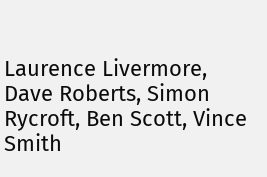Laurence Livermore, Dave Roberts, Simon Rycroft, Ben Scott, Vince Smith